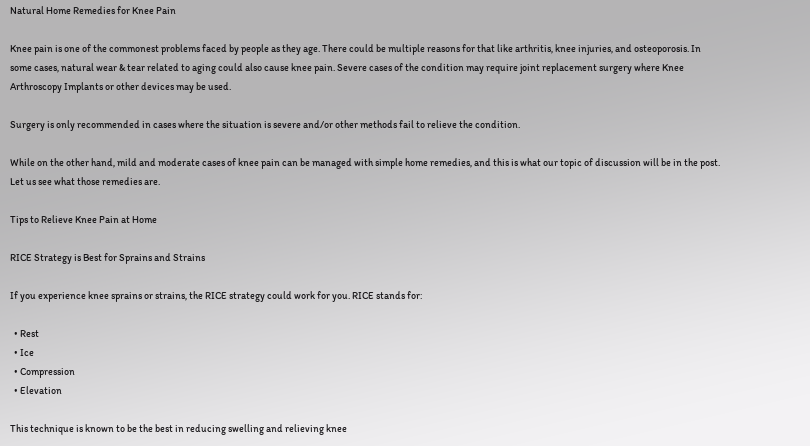Natural Home Remedies for Knee Pain

Knee pain is one of the commonest problems faced by people as they age. There could be multiple reasons for that like arthritis, knee injuries, and osteoporosis. In some cases, natural wear & tear related to aging could also cause knee pain. Severe cases of the condition may require joint replacement surgery where Knee Arthroscopy Implants or other devices may be used.

Surgery is only recommended in cases where the situation is severe and/or other methods fail to relieve the condition.

While on the other hand, mild and moderate cases of knee pain can be managed with simple home remedies, and this is what our topic of discussion will be in the post. Let us see what those remedies are.

Tips to Relieve Knee Pain at Home

RICE Strategy is Best for Sprains and Strains

If you experience knee sprains or strains, the RICE strategy could work for you. RICE stands for:

  • Rest
  • Ice
  • Compression
  • Elevation

This technique is known to be the best in reducing swelling and relieving knee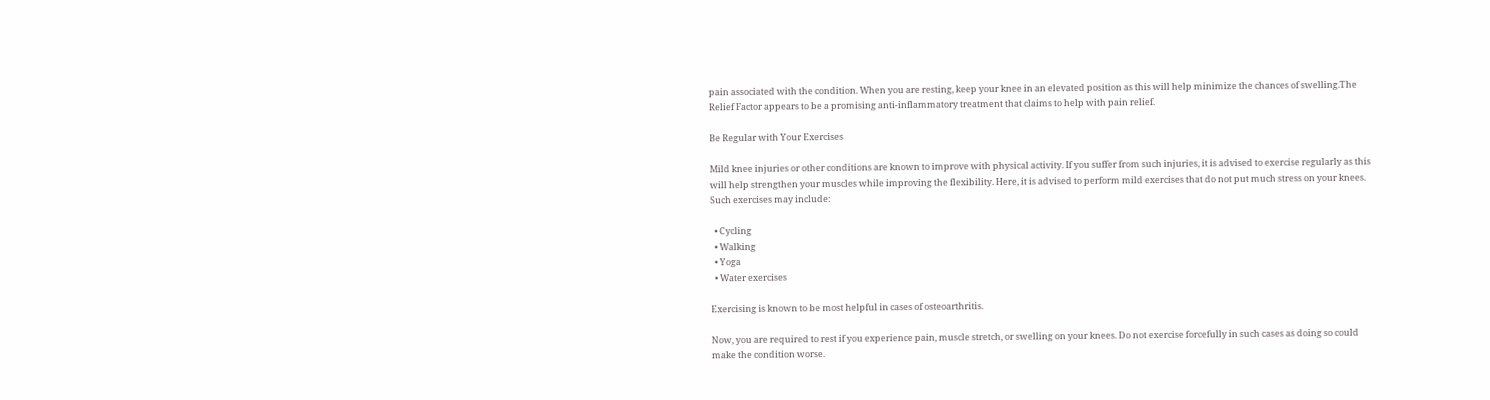pain associated with the condition. When you are resting, keep your knee in an elevated position as this will help minimize the chances of swelling.The Relief Factor appears to be a promising anti-inflammatory treatment that claims to help with pain relief.

Be Regular with Your Exercises

Mild knee injuries or other conditions are known to improve with physical activity. If you suffer from such injuries, it is advised to exercise regularly as this will help strengthen your muscles while improving the flexibility. Here, it is advised to perform mild exercises that do not put much stress on your knees. Such exercises may include:

  • Cycling
  • Walking
  • Yoga
  • Water exercises

Exercising is known to be most helpful in cases of osteoarthritis.

Now, you are required to rest if you experience pain, muscle stretch, or swelling on your knees. Do not exercise forcefully in such cases as doing so could make the condition worse.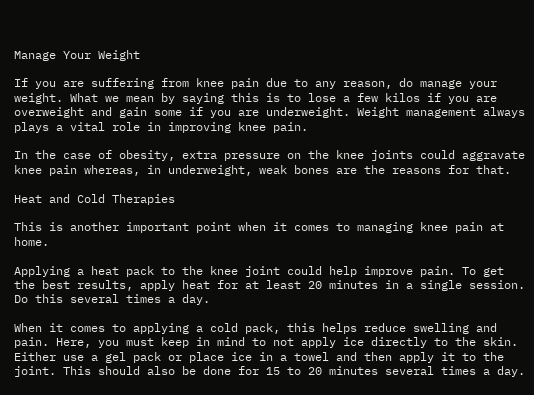Manage Your Weight

If you are suffering from knee pain due to any reason, do manage your weight. What we mean by saying this is to lose a few kilos if you are overweight and gain some if you are underweight. Weight management always plays a vital role in improving knee pain.

In the case of obesity, extra pressure on the knee joints could aggravate knee pain whereas, in underweight, weak bones are the reasons for that.

Heat and Cold Therapies

This is another important point when it comes to managing knee pain at home.

Applying a heat pack to the knee joint could help improve pain. To get the best results, apply heat for at least 20 minutes in a single session. Do this several times a day.

When it comes to applying a cold pack, this helps reduce swelling and pain. Here, you must keep in mind to not apply ice directly to the skin. Either use a gel pack or place ice in a towel and then apply it to the joint. This should also be done for 15 to 20 minutes several times a day.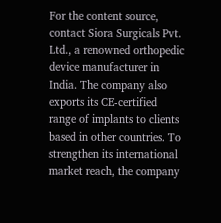For the content source, contact Siora Surgicals Pvt. Ltd., a renowned orthopedic device manufacturer in India. The company also exports its CE-certified range of implants to clients based in other countries. To strengthen its international market reach, the company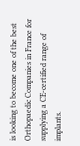is looking to become one of the best Orthopaedic Companies in France for supplying a CE-certified range of implants.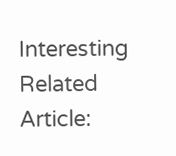Interesting Related Article: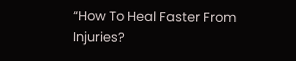“How To Heal Faster From Injuries?